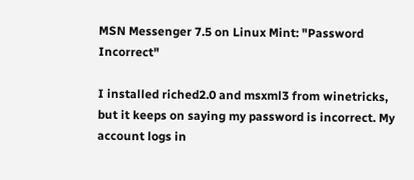MSN Messenger 7.5 on Linux Mint: "Password Incorrect"

I installed riched2.0 and msxml3 from winetricks, but it keeps on saying my password is incorrect. My account logs in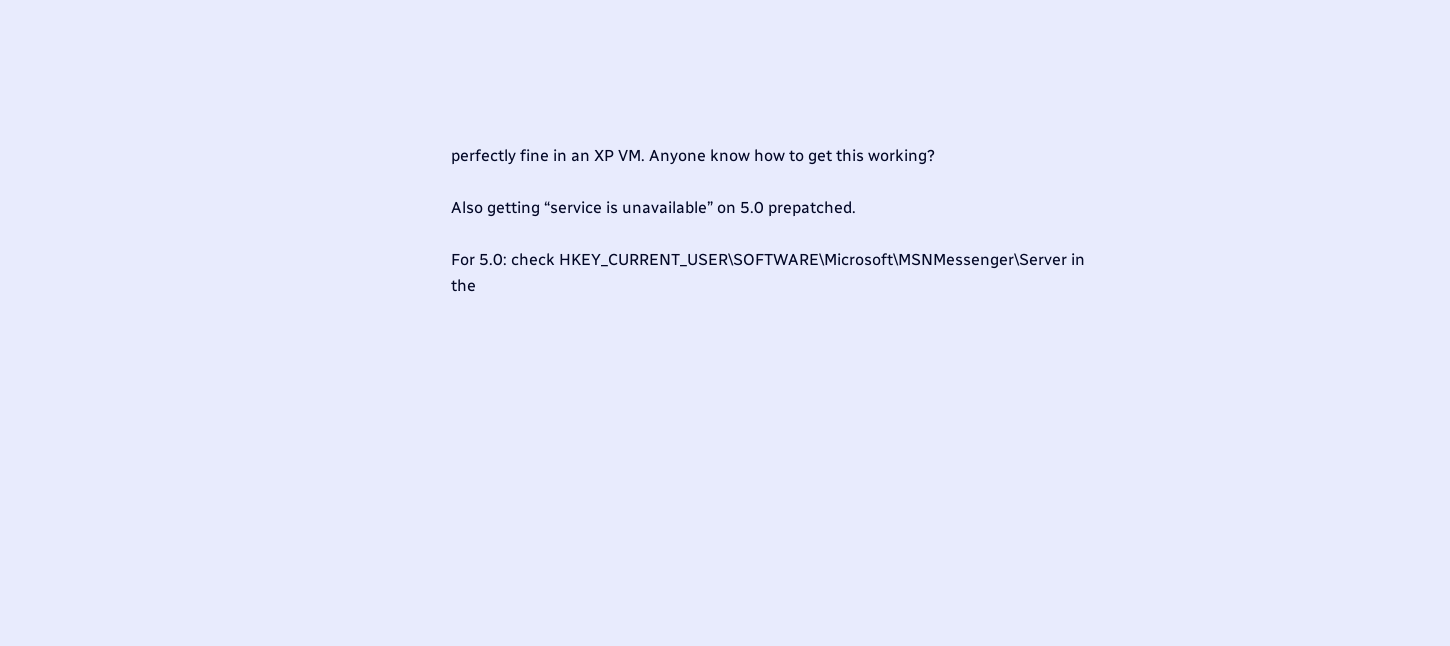perfectly fine in an XP VM. Anyone know how to get this working?

Also getting “service is unavailable” on 5.0 prepatched.

For 5.0: check HKEY_CURRENT_USER\SOFTWARE\Microsoft\MSNMessenger\Server in the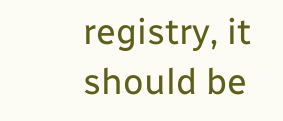registry, it should be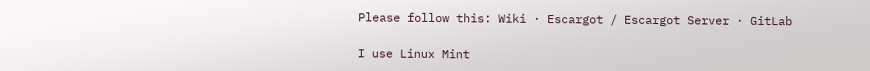Please follow this: Wiki · Escargot / Escargot Server · GitLab

I use Linux Mint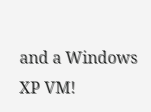and a Windows XP VM!